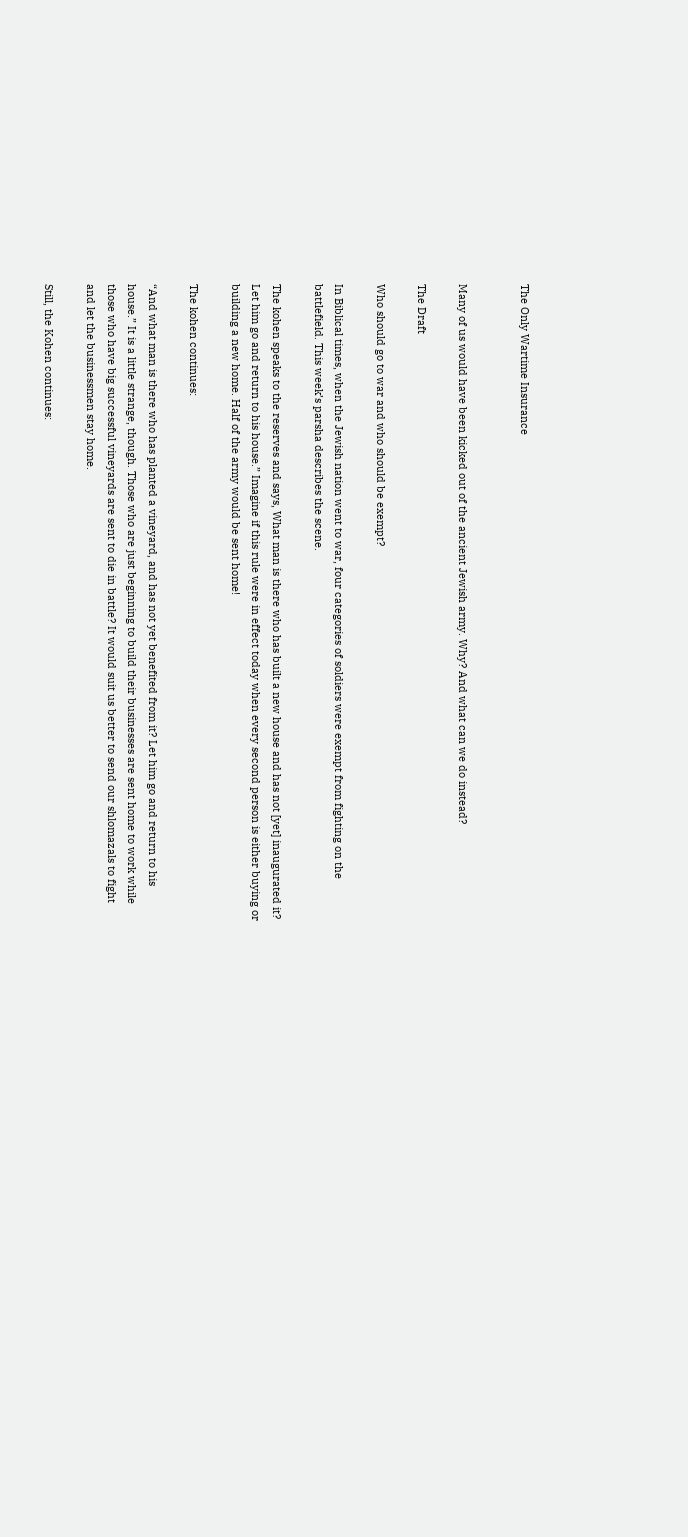The Only Wartime Insurance


Many of us would have been kicked out of the ancient Jewish army. Why? And what can we do instead?

The Draft

Who should go to war and who should be exempt?

In Biblical times, when the Jewish nation went to war, four categories of soldiers were exempt from fighting on the battlefield. This week’s parsha describes the scene.

The kohen speaks to the reserves and says, What man is there who has built a new house and has not [yet] inaugurated it? Let him go and return to his house.” Imagine if this rule were in effect today when every second person is either buying or building a new home. Half of the army would be sent home!

The kohen continues:

“And what man is there who has planted a vineyard, and has not yet benefited from it? Let him go and return to his house.” It is a little strange, though. Those who are just beginning to build their businesses are sent home to work while those who have big successful vineyards are sent to die in battle? It would suit us better to send our shlomazals to fight and let the businessmen stay home.

Still, the Kohen continues: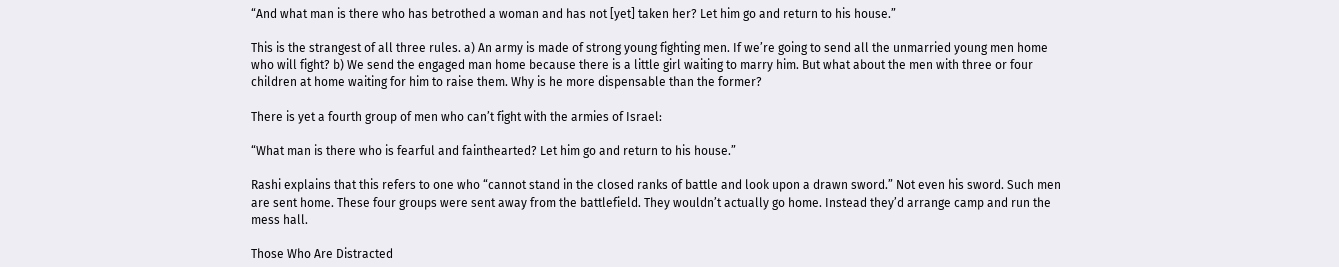“And what man is there who has betrothed a woman and has not [yet] taken her? Let him go and return to his house.”

This is the strangest of all three rules. a) An army is made of strong young fighting men. If we’re going to send all the unmarried young men home who will fight? b) We send the engaged man home because there is a little girl waiting to marry him. But what about the men with three or four children at home waiting for him to raise them. Why is he more dispensable than the former?

There is yet a fourth group of men who can’t fight with the armies of Israel:

“What man is there who is fearful and fainthearted? Let him go and return to his house.”

Rashi explains that this refers to one who “cannot stand in the closed ranks of battle and look upon a drawn sword.” Not even his sword. Such men are sent home. These four groups were sent away from the battlefield. They wouldn’t actually go home. Instead they’d arrange camp and run the mess hall.

Those Who Are Distracted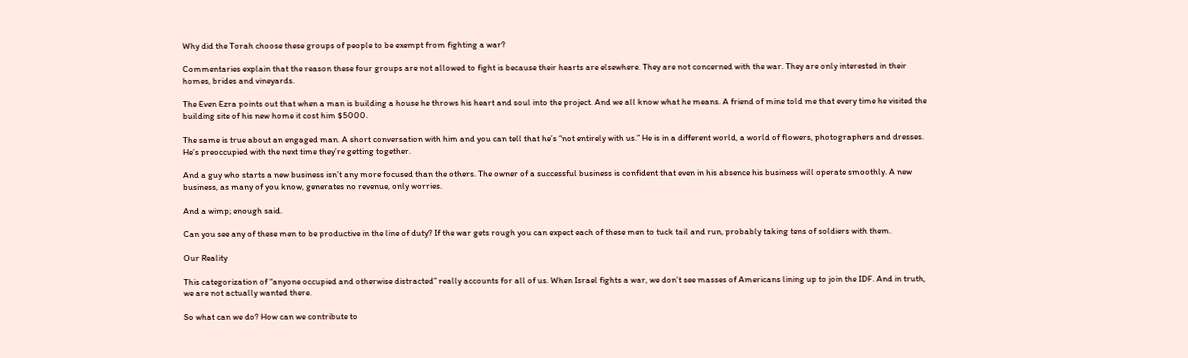Why did the Torah choose these groups of people to be exempt from fighting a war?

Commentaries explain that the reason these four groups are not allowed to fight is because their hearts are elsewhere. They are not concerned with the war. They are only interested in their homes, brides and vineyards.

The Even Ezra points out that when a man is building a house he throws his heart and soul into the project. And we all know what he means. A friend of mine told me that every time he visited the building site of his new home it cost him $5000.

The same is true about an engaged man. A short conversation with him and you can tell that he’s “not entirely with us.” He is in a different world, a world of flowers, photographers and dresses. He’s preoccupied with the next time they’re getting together.

And a guy who starts a new business isn’t any more focused than the others. The owner of a successful business is confident that even in his absence his business will operate smoothly. A new business, as many of you know, generates no revenue, only worries.

And a wimp; enough said.

Can you see any of these men to be productive in the line of duty? If the war gets rough you can expect each of these men to tuck tail and run, probably taking tens of soldiers with them.

Our Reality

This categorization of “anyone occupied and otherwise distracted” really accounts for all of us. When Israel fights a war, we don’t see masses of Americans lining up to join the IDF. And in truth, we are not actually wanted there.

So what can we do? How can we contribute to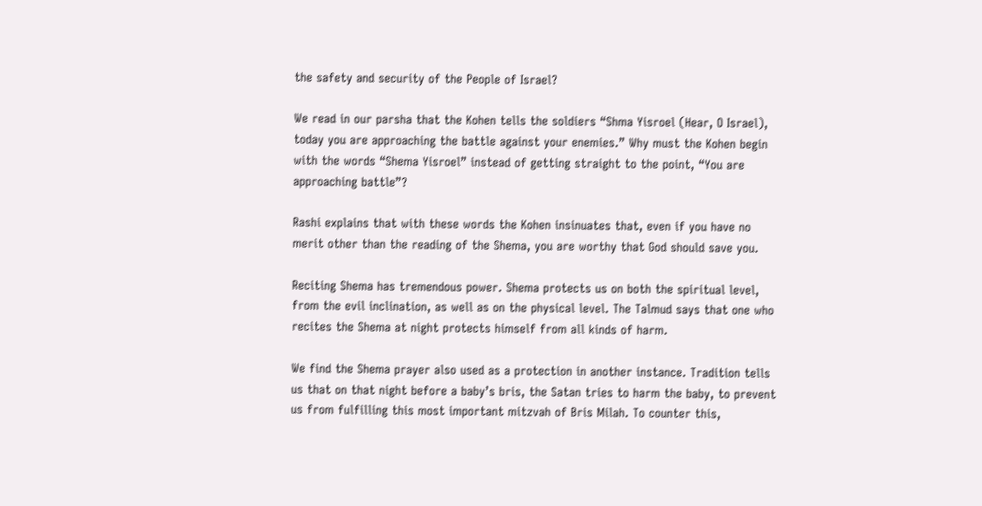the safety and security of the People of Israel?

We read in our parsha that the Kohen tells the soldiers “Shma Yisroel (Hear, O Israel), today you are approaching the battle against your enemies.” Why must the Kohen begin with the words “Shema Yisroel” instead of getting straight to the point, “You are approaching battle”?

Rashi explains that with these words the Kohen insinuates that, even if you have no merit other than the reading of the Shema, you are worthy that God should save you.

Reciting Shema has tremendous power. Shema protects us on both the spiritual level, from the evil inclination, as well as on the physical level. The Talmud says that one who recites the Shema at night protects himself from all kinds of harm.

We find the Shema prayer also used as a protection in another instance. Tradition tells us that on that night before a baby’s bris, the Satan tries to harm the baby, to prevent us from fulfilling this most important mitzvah of Bris Milah. To counter this,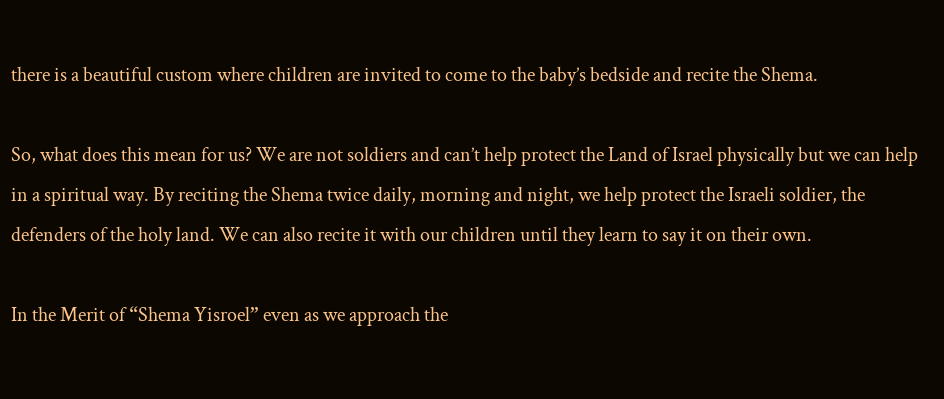there is a beautiful custom where children are invited to come to the baby’s bedside and recite the Shema.

So, what does this mean for us? We are not soldiers and can’t help protect the Land of Israel physically but we can help in a spiritual way. By reciting the Shema twice daily, morning and night, we help protect the Israeli soldier, the defenders of the holy land. We can also recite it with our children until they learn to say it on their own.

In the Merit of “Shema Yisroel” even as we approach the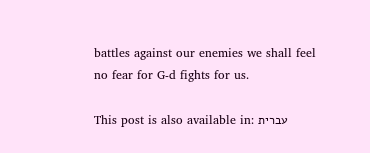battles against our enemies we shall feel no fear for G-d fights for us.

This post is also available in: עברית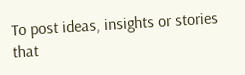To post ideas, insights or stories that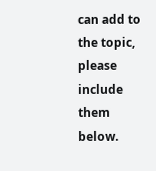can add to the topic, please include them below.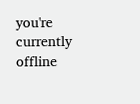you're currently offline